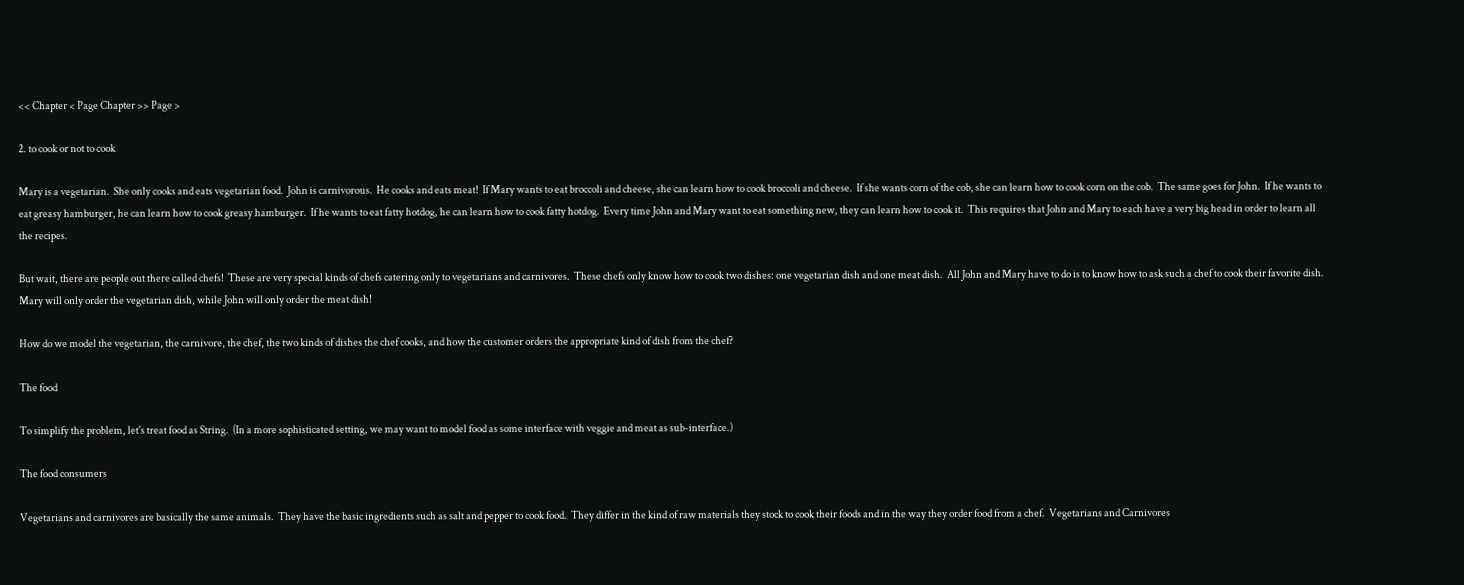<< Chapter < Page Chapter >> Page >

2. to cook or not to cook

Mary is a vegetarian.  She only cooks and eats vegetarian food.  John is carnivorous.  He cooks and eats meat!  If Mary wants to eat broccoli and cheese, she can learn how to cook broccoli and cheese.  If she wants corn of the cob, she can learn how to cook corn on the cob.  The same goes for John.  If he wants to eat greasy hamburger, he can learn how to cook greasy hamburger.  If he wants to eat fatty hotdog, he can learn how to cook fatty hotdog.  Every time John and Mary want to eat something new, they can learn how to cook it.  This requires that John and Mary to each have a very big head in order to learn all the recipes.

But wait, there are people out there called chefs!  These are very special kinds of chefs catering only to vegetarians and carnivores.  These chefs only know how to cook two dishes: one vegetarian dish and one meat dish.  All John and Mary have to do is to know how to ask such a chef to cook their favorite dish.  Mary will only order the vegetarian dish, while John will only order the meat dish!

How do we model the vegetarian, the carnivore, the chef, the two kinds of dishes the chef cooks, and how the customer orders the appropriate kind of dish from the chef?

The food

To simplify the problem, let's treat food as String.  (In a more sophisticated setting, we may want to model food as some interface with veggie and meat as sub-interface.)

The food consumers

Vegetarians and carnivores are basically the same animals.  They have the basic ingredients such as salt and pepper to cook food.  They differ in the kind of raw materials they stock to cook their foods and in the way they order food from a chef.  Vegetarians and Carnivores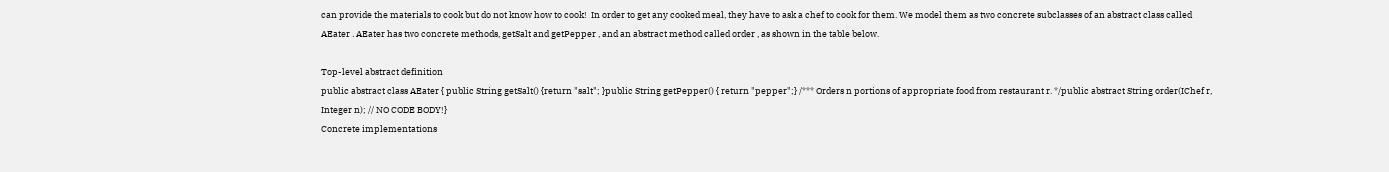can provide the materials to cook but do not know how to cook!  In order to get any cooked meal, they have to ask a chef to cook for them. We model them as two concrete subclasses of an abstract class called AEater . AEater has two concrete methods, getSalt and getPepper , and an abstract method called order , as shown in the table below.

Top-level abstract definition
public abstract class AEater { public String getSalt() {return "salt"; }public String getPepper() { return "pepper";} /*** Orders n portions of appropriate food from restaurant r. */public abstract String order(IChef r, Integer n); // NO CODE BODY!}
Concrete implementations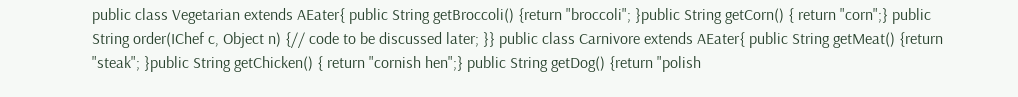public class Vegetarian extends AEater{ public String getBroccoli() {return "broccoli"; }public String getCorn() { return "corn";} public String order(IChef c, Object n) {// code to be discussed later; }} public class Carnivore extends AEater{ public String getMeat() {return "steak"; }public String getChicken() { return "cornish hen";} public String getDog() {return "polish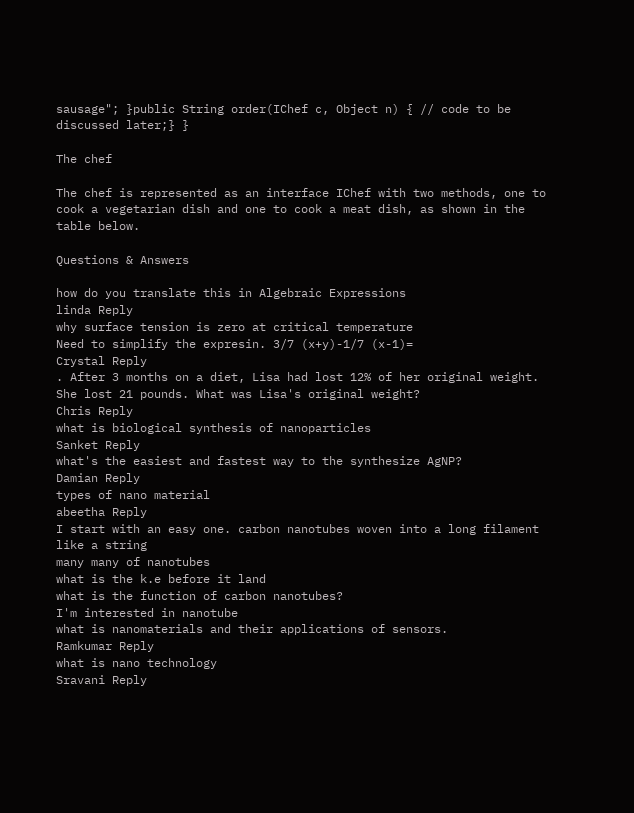sausage"; }public String order(IChef c, Object n) { // code to be discussed later;} }

The chef

The chef is represented as an interface IChef with two methods, one to cook a vegetarian dish and one to cook a meat dish, as shown in the table below.

Questions & Answers

how do you translate this in Algebraic Expressions
linda Reply
why surface tension is zero at critical temperature
Need to simplify the expresin. 3/7 (x+y)-1/7 (x-1)=
Crystal Reply
. After 3 months on a diet, Lisa had lost 12% of her original weight. She lost 21 pounds. What was Lisa's original weight?
Chris Reply
what is biological synthesis of nanoparticles
Sanket Reply
what's the easiest and fastest way to the synthesize AgNP?
Damian Reply
types of nano material
abeetha Reply
I start with an easy one. carbon nanotubes woven into a long filament like a string
many many of nanotubes
what is the k.e before it land
what is the function of carbon nanotubes?
I'm interested in nanotube
what is nanomaterials and their applications of sensors.
Ramkumar Reply
what is nano technology
Sravani Reply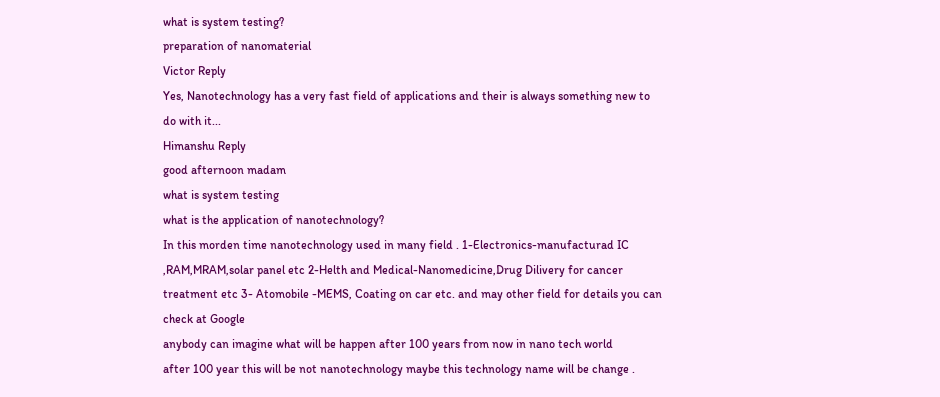what is system testing?
preparation of nanomaterial
Victor Reply
Yes, Nanotechnology has a very fast field of applications and their is always something new to do with it...
Himanshu Reply
good afternoon madam
what is system testing
what is the application of nanotechnology?
In this morden time nanotechnology used in many field . 1-Electronics-manufacturad IC ,RAM,MRAM,solar panel etc 2-Helth and Medical-Nanomedicine,Drug Dilivery for cancer treatment etc 3- Atomobile -MEMS, Coating on car etc. and may other field for details you can check at Google
anybody can imagine what will be happen after 100 years from now in nano tech world
after 100 year this will be not nanotechnology maybe this technology name will be change .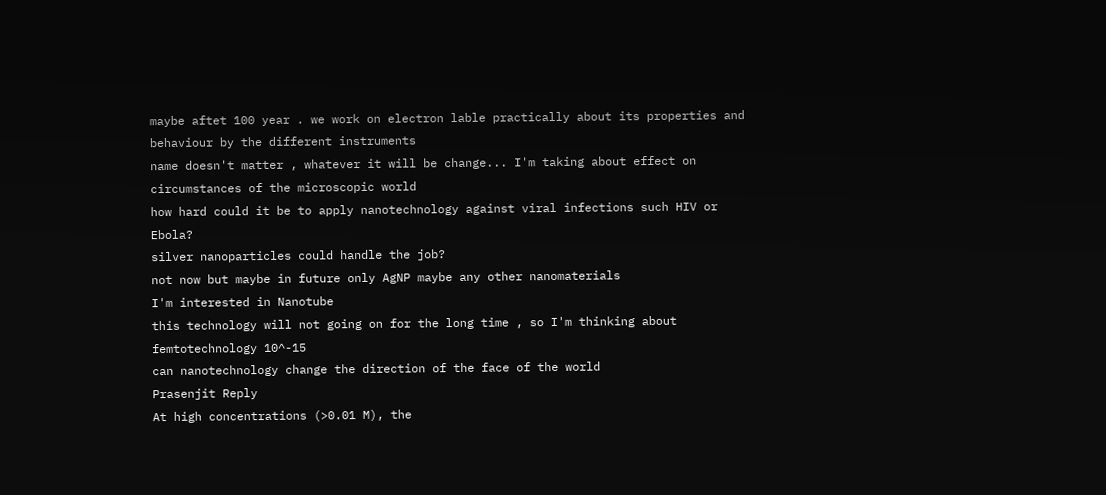maybe aftet 100 year . we work on electron lable practically about its properties and behaviour by the different instruments
name doesn't matter , whatever it will be change... I'm taking about effect on circumstances of the microscopic world
how hard could it be to apply nanotechnology against viral infections such HIV or Ebola?
silver nanoparticles could handle the job?
not now but maybe in future only AgNP maybe any other nanomaterials
I'm interested in Nanotube
this technology will not going on for the long time , so I'm thinking about femtotechnology 10^-15
can nanotechnology change the direction of the face of the world
Prasenjit Reply
At high concentrations (>0.01 M), the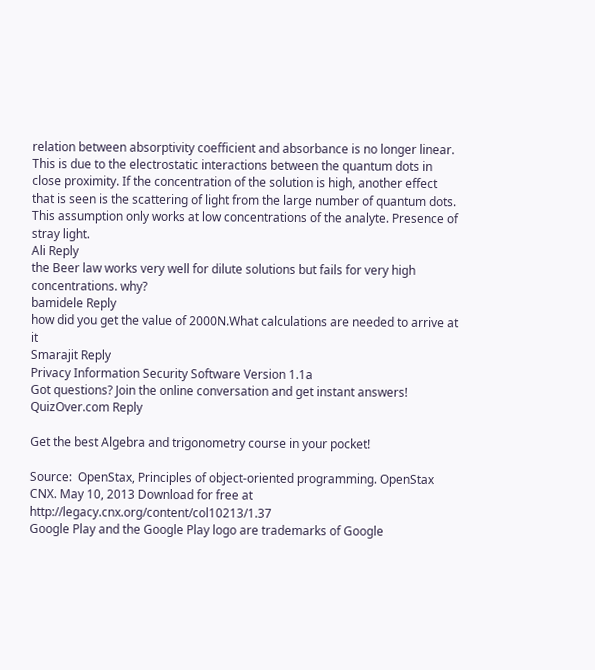relation between absorptivity coefficient and absorbance is no longer linear. This is due to the electrostatic interactions between the quantum dots in close proximity. If the concentration of the solution is high, another effect that is seen is the scattering of light from the large number of quantum dots. This assumption only works at low concentrations of the analyte. Presence of stray light.
Ali Reply
the Beer law works very well for dilute solutions but fails for very high concentrations. why?
bamidele Reply
how did you get the value of 2000N.What calculations are needed to arrive at it
Smarajit Reply
Privacy Information Security Software Version 1.1a
Got questions? Join the online conversation and get instant answers!
QuizOver.com Reply

Get the best Algebra and trigonometry course in your pocket!

Source:  OpenStax, Principles of object-oriented programming. OpenStax CNX. May 10, 2013 Download for free at http://legacy.cnx.org/content/col10213/1.37
Google Play and the Google Play logo are trademarks of Google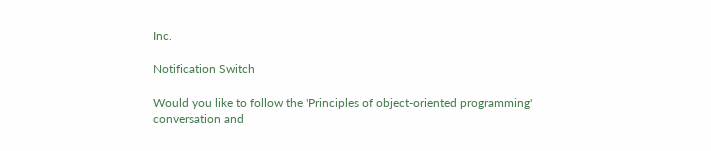Inc.

Notification Switch

Would you like to follow the 'Principles of object-oriented programming' conversation and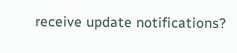receive update notifications?